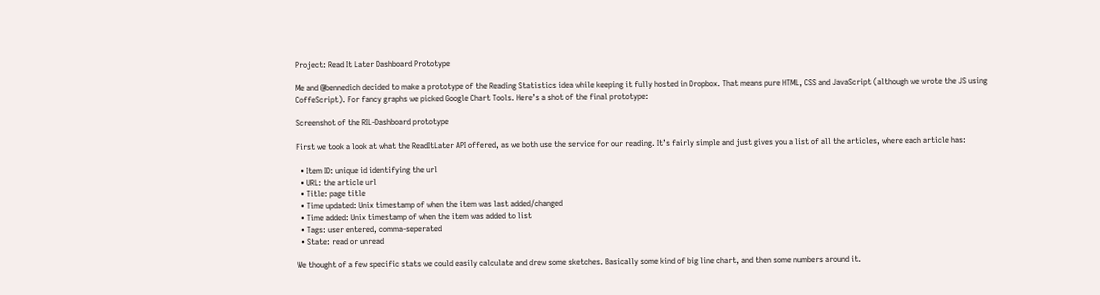Project: Read It Later Dashboard Prototype

Me and @bennedich decided to make a prototype of the Reading Statistics idea while keeping it fully hosted in Dropbox. That means pure HTML, CSS and JavaScript (although we wrote the JS using CoffeScript). For fancy graphs we picked Google Chart Tools. Here’s a shot of the final prototype:

Screenshot of the RIL-Dashboard prototype

First we took a look at what the ReadItLater API offered, as we both use the service for our reading. It’s fairly simple and just gives you a list of all the articles, where each article has:

  • Item ID: unique id identifying the url
  • URL: the article url
  • Title: page title
  • Time updated: Unix timestamp of when the item was last added/changed
  • Time added: Unix timestamp of when the item was added to list
  • Tags: user entered, comma-seperated
  • State: read or unread

We thought of a few specific stats we could easily calculate and drew some sketches. Basically some kind of big line chart, and then some numbers around it.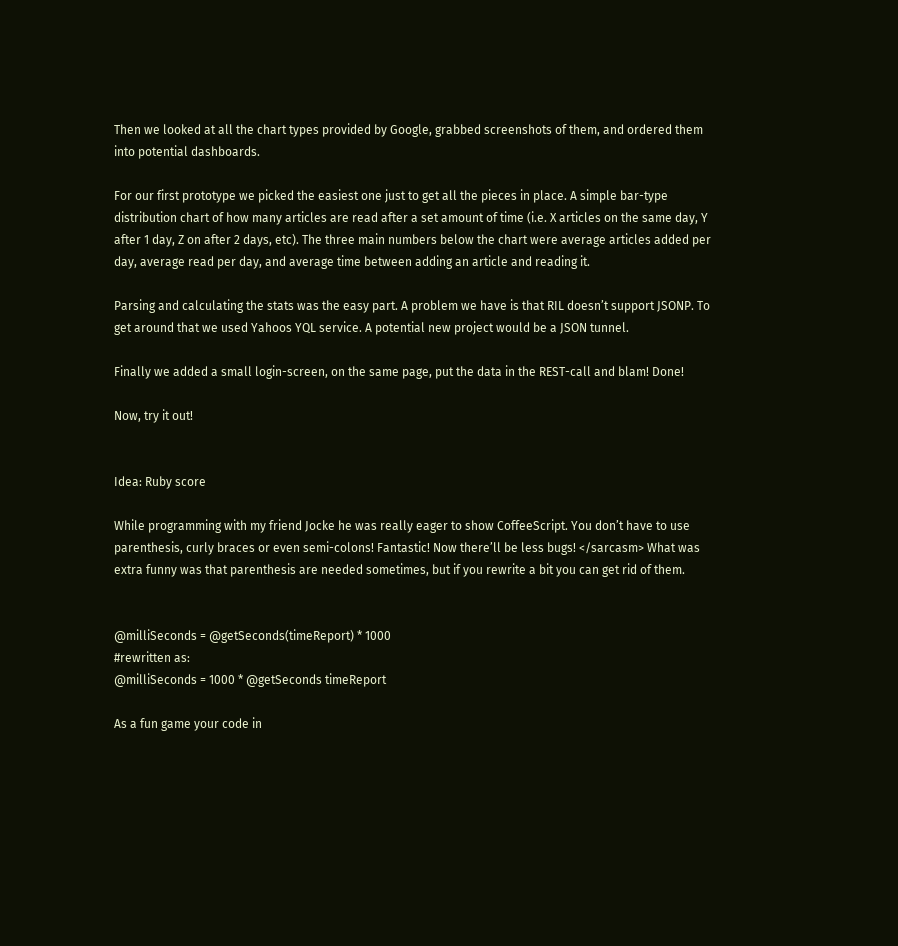Then we looked at all the chart types provided by Google, grabbed screenshots of them, and ordered them into potential dashboards.

For our first prototype we picked the easiest one just to get all the pieces in place. A simple bar-type distribution chart of how many articles are read after a set amount of time (i.e. X articles on the same day, Y after 1 day, Z on after 2 days, etc). The three main numbers below the chart were average articles added per day, average read per day, and average time between adding an article and reading it.

Parsing and calculating the stats was the easy part. A problem we have is that RIL doesn’t support JSONP. To get around that we used Yahoos YQL service. A potential new project would be a JSON tunnel.

Finally we added a small login-screen, on the same page, put the data in the REST-call and blam! Done!

Now, try it out!


Idea: Ruby score

While programming with my friend Jocke he was really eager to show CoffeeScript. You don’t have to use parenthesis, curly braces or even semi-colons! Fantastic! Now there’ll be less bugs! </sarcasm> What was extra funny was that parenthesis are needed sometimes, but if you rewrite a bit you can get rid of them.


@milliSeconds = @getSeconds(timeReport) * 1000
#rewritten as:
@milliSeconds = 1000 * @getSeconds timeReport

As a fun game your code in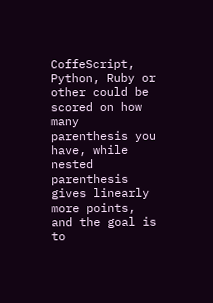CoffeScript, Python, Ruby or other could be scored on how many parenthesis you have, while nested parenthesis gives linearly more points, and the goal is to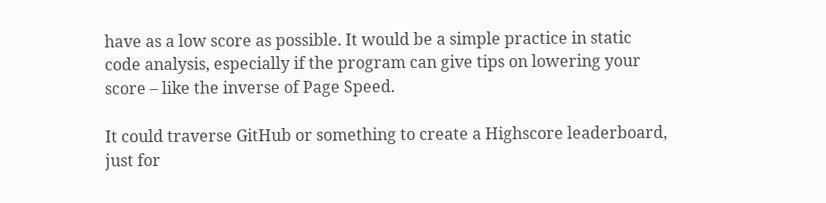have as a low score as possible. It would be a simple practice in static code analysis, especially if the program can give tips on lowering your score – like the inverse of Page Speed.

It could traverse GitHub or something to create a Highscore leaderboard, just for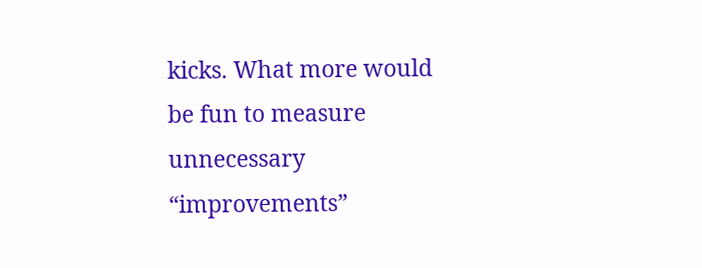kicks. What more would be fun to measure unnecessary “improvements”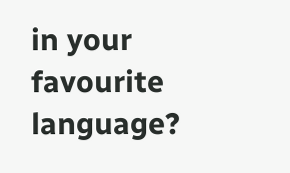in your favourite language?